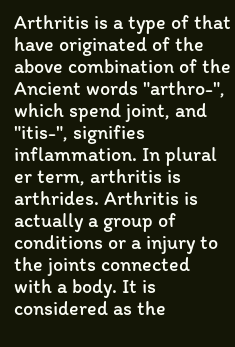Arthritis is a type of that have originated of the above combination of the Ancient words "arthro-", which spend joint, and "itis-", signifies inflammation. In plural er term, arthritis is arthrides. Arthritis is actually a group of conditions or a injury to the joints connected with a body. It is considered as the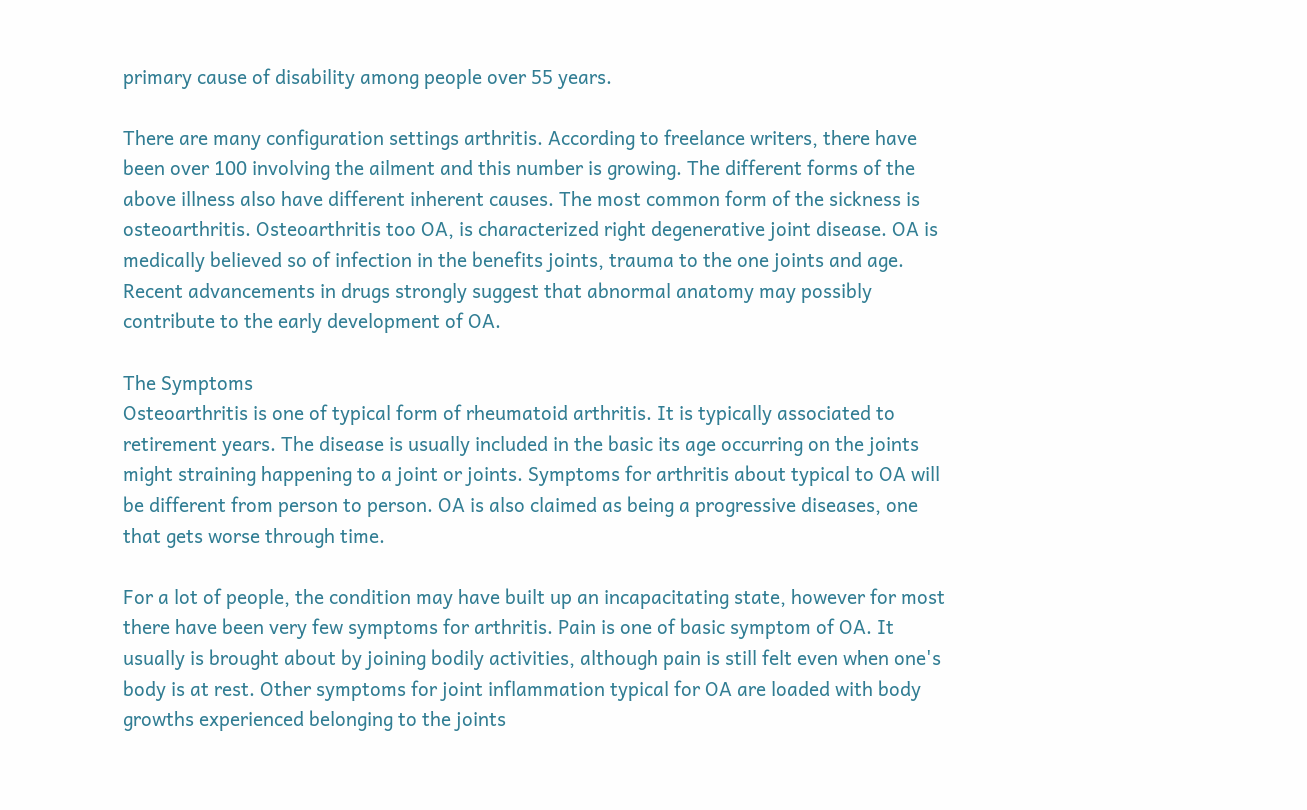primary cause of disability among people over 55 years.

There are many configuration settings arthritis. According to freelance writers, there have been over 100 involving the ailment and this number is growing. The different forms of the above illness also have different inherent causes. The most common form of the sickness is osteoarthritis. Osteoarthritis too OA, is characterized right degenerative joint disease. OA is medically believed so of infection in the benefits joints, trauma to the one joints and age. Recent advancements in drugs strongly suggest that abnormal anatomy may possibly contribute to the early development of OA.

The Symptoms
Osteoarthritis is one of typical form of rheumatoid arthritis. It is typically associated to retirement years. The disease is usually included in the basic its age occurring on the joints might straining happening to a joint or joints. Symptoms for arthritis about typical to OA will be different from person to person. OA is also claimed as being a progressive diseases, one that gets worse through time.

For a lot of people, the condition may have built up an incapacitating state, however for most there have been very few symptoms for arthritis. Pain is one of basic symptom of OA. It usually is brought about by joining bodily activities, although pain is still felt even when one's body is at rest. Other symptoms for joint inflammation typical for OA are loaded with body growths experienced belonging to the joints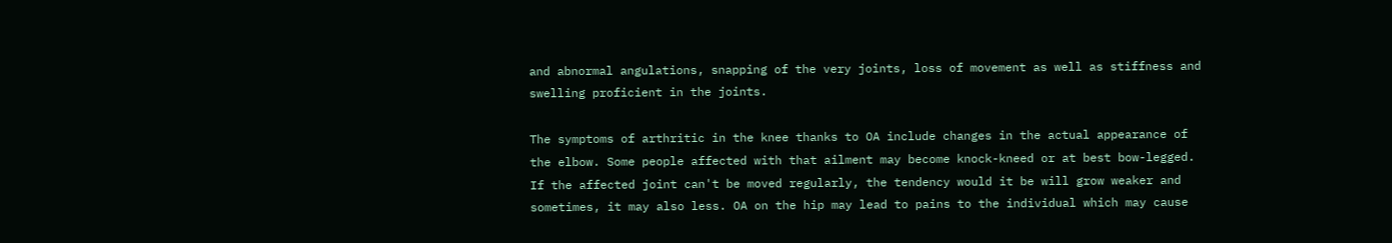and abnormal angulations, snapping of the very joints, loss of movement as well as stiffness and swelling proficient in the joints.

The symptoms of arthritic in the knee thanks to OA include changes in the actual appearance of the elbow. Some people affected with that ailment may become knock-kneed or at best bow-legged. If the affected joint can't be moved regularly, the tendency would it be will grow weaker and sometimes, it may also less. OA on the hip may lead to pains to the individual which may cause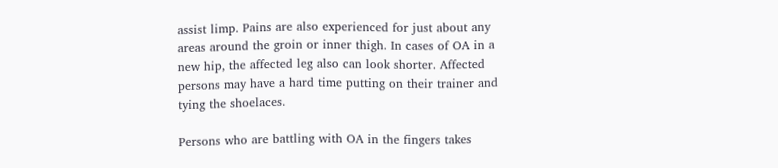assist limp. Pains are also experienced for just about any areas around the groin or inner thigh. In cases of OA in a new hip, the affected leg also can look shorter. Affected persons may have a hard time putting on their trainer and tying the shoelaces.

Persons who are battling with OA in the fingers takes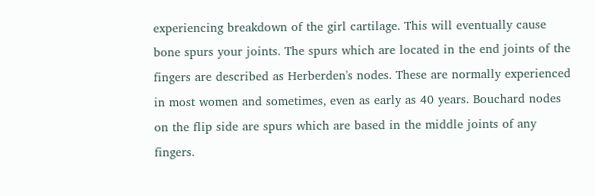experiencing breakdown of the girl cartilage. This will eventually cause bone spurs your joints. The spurs which are located in the end joints of the fingers are described as Herberden's nodes. These are normally experienced in most women and sometimes, even as early as 40 years. Bouchard nodes on the flip side are spurs which are based in the middle joints of any fingers.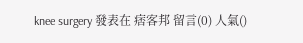knee surgery 發表在 痞客邦 留言(0) 人氣()